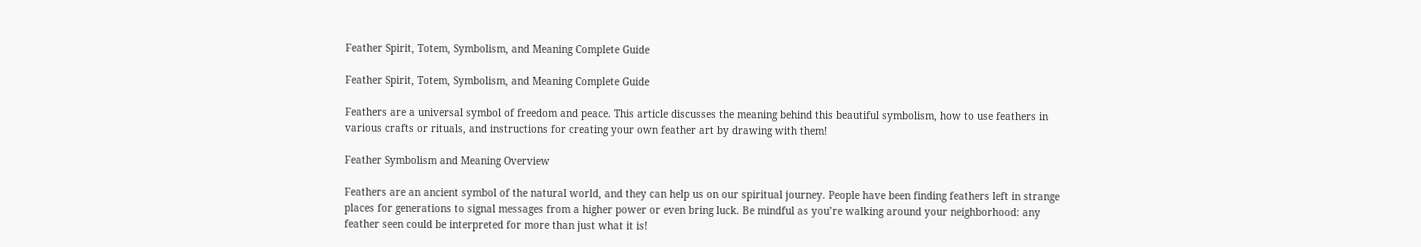Feather Spirit, Totem, Symbolism, and Meaning Complete Guide

Feather Spirit, Totem, Symbolism, and Meaning Complete Guide

Feathers are a universal symbol of freedom and peace. This article discusses the meaning behind this beautiful symbolism, how to use feathers in various crafts or rituals, and instructions for creating your own feather art by drawing with them!

Feather Symbolism and Meaning Overview

Feathers are an ancient symbol of the natural world, and they can help us on our spiritual journey. People have been finding feathers left in strange places for generations to signal messages from a higher power or even bring luck. Be mindful as you’re walking around your neighborhood: any feather seen could be interpreted for more than just what it is!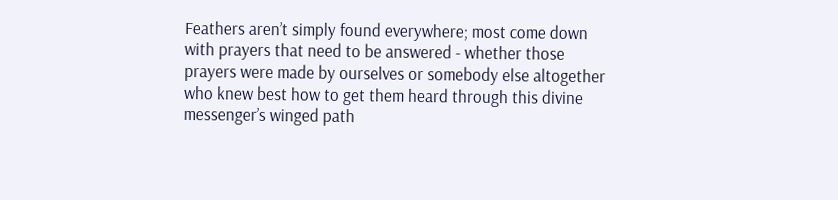Feathers aren’t simply found everywhere; most come down with prayers that need to be answered - whether those prayers were made by ourselves or somebody else altogether who knew best how to get them heard through this divine messenger’s winged path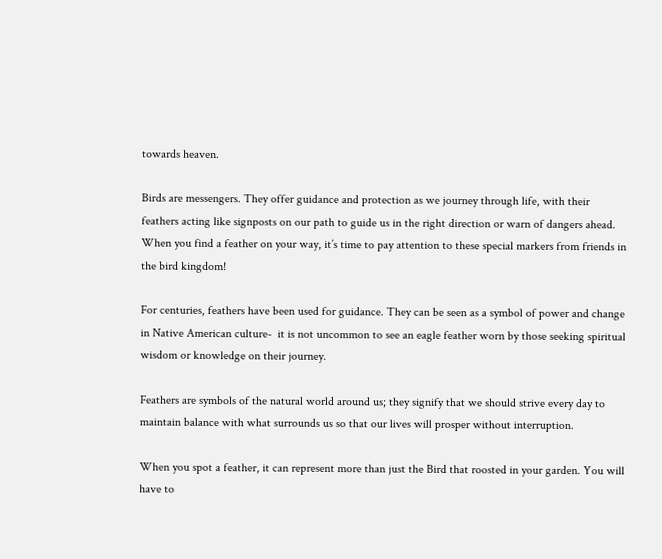towards heaven.

Birds are messengers. They offer guidance and protection as we journey through life, with their feathers acting like signposts on our path to guide us in the right direction or warn of dangers ahead. When you find a feather on your way, it’s time to pay attention to these special markers from friends in the bird kingdom!

For centuries, feathers have been used for guidance. They can be seen as a symbol of power and change in Native American culture-  it is not uncommon to see an eagle feather worn by those seeking spiritual wisdom or knowledge on their journey.

Feathers are symbols of the natural world around us; they signify that we should strive every day to maintain balance with what surrounds us so that our lives will prosper without interruption.

When you spot a feather, it can represent more than just the Bird that roosted in your garden. You will have to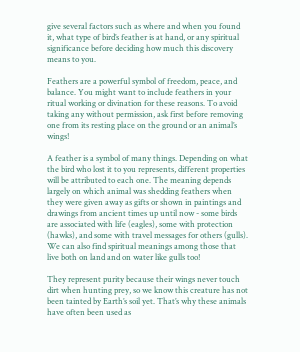give several factors such as where and when you found it, what type of bird’s feather is at hand, or any spiritual significance before deciding how much this discovery means to you.

Feathers are a powerful symbol of freedom, peace, and balance. You might want to include feathers in your ritual working or divination for these reasons. To avoid taking any without permission, ask first before removing one from its resting place on the ground or an animal’s wings!

A feather is a symbol of many things. Depending on what the bird who lost it to you represents, different properties will be attributed to each one. The meaning depends largely on which animal was shedding feathers when they were given away as gifts or shown in paintings and drawings from ancient times up until now - some birds are associated with life (eagles), some with protection (hawks), and some with travel messages for others (gulls). We can also find spiritual meanings among those that live both on land and on water like gulls too!

They represent purity because their wings never touch dirt when hunting prey, so we know this creature has not been tainted by Earth’s soil yet. That’s why these animals have often been used as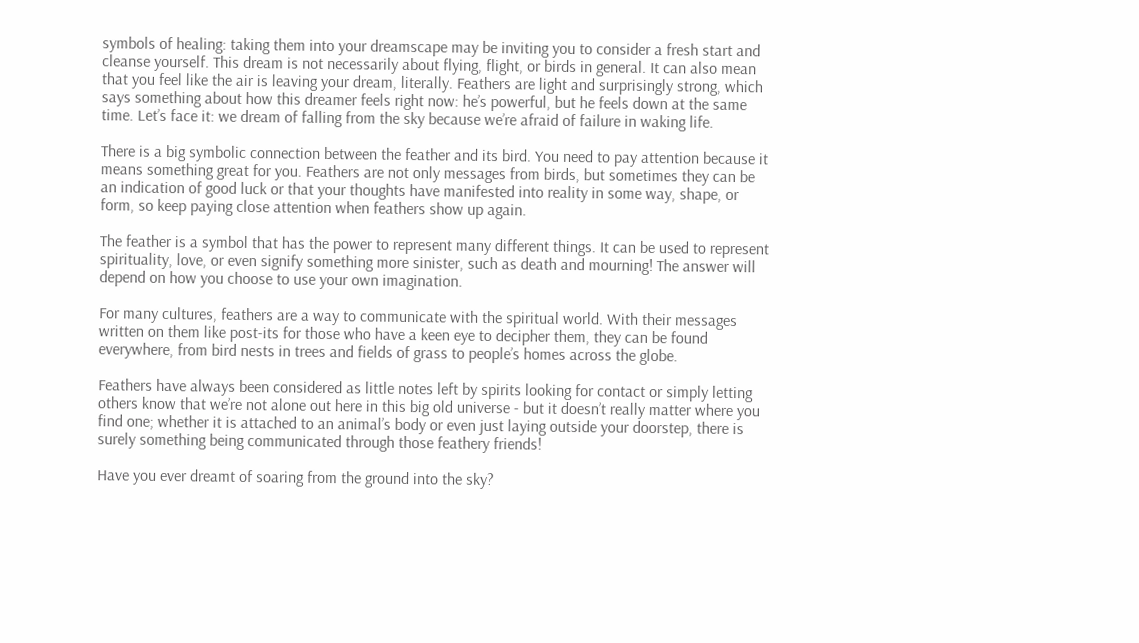symbols of healing: taking them into your dreamscape may be inviting you to consider a fresh start and cleanse yourself. This dream is not necessarily about flying, flight, or birds in general. It can also mean that you feel like the air is leaving your dream, literally. Feathers are light and surprisingly strong, which says something about how this dreamer feels right now: he’s powerful, but he feels down at the same time. Let’s face it: we dream of falling from the sky because we’re afraid of failure in waking life.

There is a big symbolic connection between the feather and its bird. You need to pay attention because it means something great for you. Feathers are not only messages from birds, but sometimes they can be an indication of good luck or that your thoughts have manifested into reality in some way, shape, or form, so keep paying close attention when feathers show up again.

The feather is a symbol that has the power to represent many different things. It can be used to represent spirituality, love, or even signify something more sinister, such as death and mourning! The answer will depend on how you choose to use your own imagination.

For many cultures, feathers are a way to communicate with the spiritual world. With their messages written on them like post-its for those who have a keen eye to decipher them, they can be found everywhere, from bird nests in trees and fields of grass to people’s homes across the globe.

Feathers have always been considered as little notes left by spirits looking for contact or simply letting others know that we’re not alone out here in this big old universe - but it doesn’t really matter where you find one; whether it is attached to an animal’s body or even just laying outside your doorstep, there is surely something being communicated through those feathery friends!

Have you ever dreamt of soaring from the ground into the sky?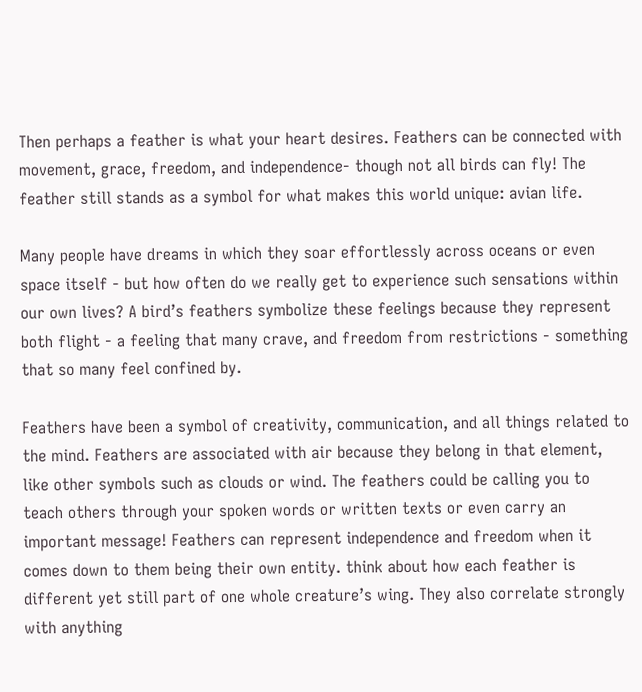Then perhaps a feather is what your heart desires. Feathers can be connected with movement, grace, freedom, and independence- though not all birds can fly! The feather still stands as a symbol for what makes this world unique: avian life.

Many people have dreams in which they soar effortlessly across oceans or even space itself - but how often do we really get to experience such sensations within our own lives? A bird’s feathers symbolize these feelings because they represent both flight - a feeling that many crave, and freedom from restrictions - something that so many feel confined by.

Feathers have been a symbol of creativity, communication, and all things related to the mind. Feathers are associated with air because they belong in that element, like other symbols such as clouds or wind. The feathers could be calling you to teach others through your spoken words or written texts or even carry an important message! Feathers can represent independence and freedom when it comes down to them being their own entity. think about how each feather is different yet still part of one whole creature’s wing. They also correlate strongly with anything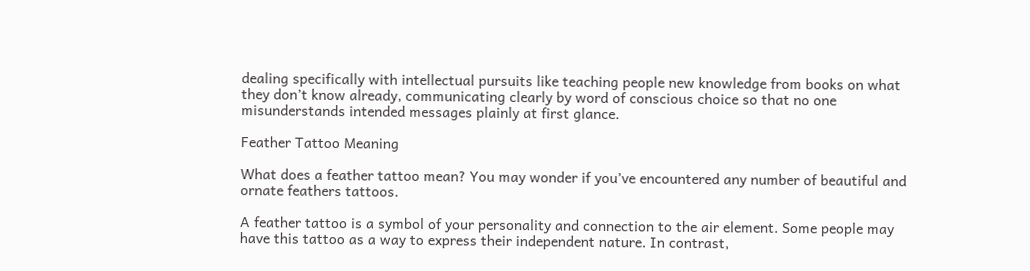dealing specifically with intellectual pursuits like teaching people new knowledge from books on what they don’t know already, communicating clearly by word of conscious choice so that no one misunderstands intended messages plainly at first glance.

Feather Tattoo Meaning

What does a feather tattoo mean? You may wonder if you’ve encountered any number of beautiful and ornate feathers tattoos.

A feather tattoo is a symbol of your personality and connection to the air element. Some people may have this tattoo as a way to express their independent nature. In contrast,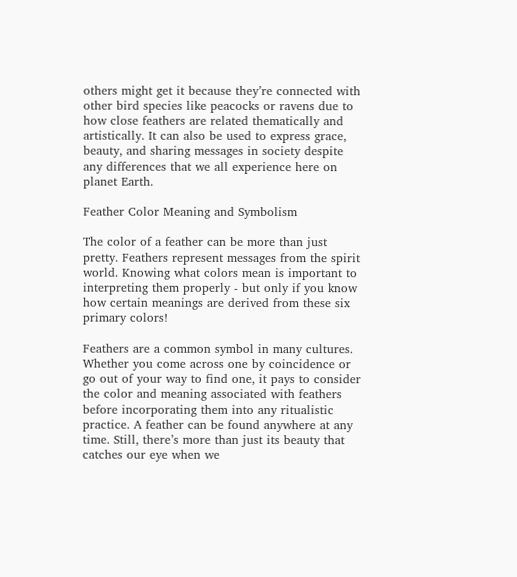others might get it because they’re connected with other bird species like peacocks or ravens due to how close feathers are related thematically and artistically. It can also be used to express grace, beauty, and sharing messages in society despite any differences that we all experience here on planet Earth.

Feather Color Meaning and Symbolism

The color of a feather can be more than just pretty. Feathers represent messages from the spirit world. Knowing what colors mean is important to interpreting them properly - but only if you know how certain meanings are derived from these six primary colors!

Feathers are a common symbol in many cultures. Whether you come across one by coincidence or go out of your way to find one, it pays to consider the color and meaning associated with feathers before incorporating them into any ritualistic practice. A feather can be found anywhere at any time. Still, there’s more than just its beauty that catches our eye when we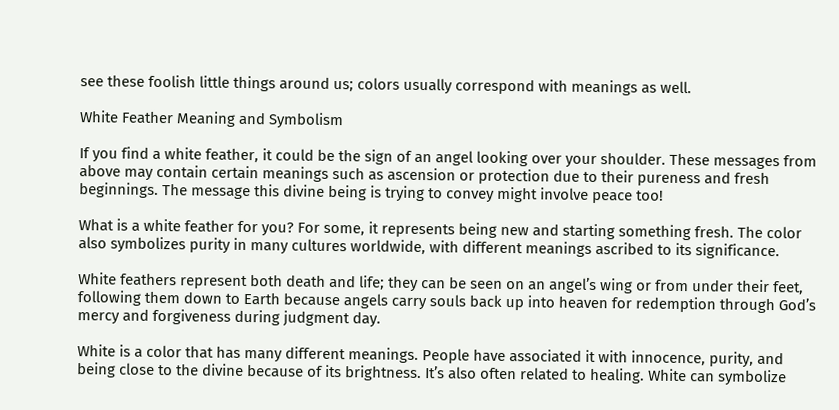see these foolish little things around us; colors usually correspond with meanings as well.

White Feather Meaning and Symbolism

If you find a white feather, it could be the sign of an angel looking over your shoulder. These messages from above may contain certain meanings such as ascension or protection due to their pureness and fresh beginnings. The message this divine being is trying to convey might involve peace too!

What is a white feather for you? For some, it represents being new and starting something fresh. The color also symbolizes purity in many cultures worldwide, with different meanings ascribed to its significance.

White feathers represent both death and life; they can be seen on an angel’s wing or from under their feet, following them down to Earth because angels carry souls back up into heaven for redemption through God’s mercy and forgiveness during judgment day.

White is a color that has many different meanings. People have associated it with innocence, purity, and being close to the divine because of its brightness. It’s also often related to healing. White can symbolize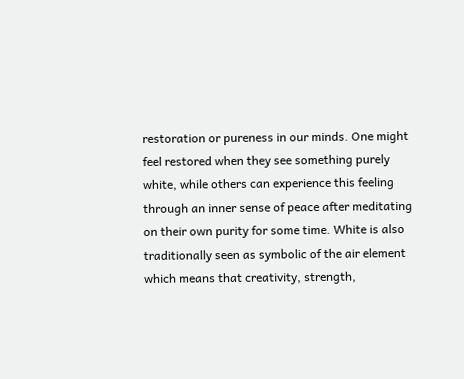restoration or pureness in our minds. One might feel restored when they see something purely white, while others can experience this feeling through an inner sense of peace after meditating on their own purity for some time. White is also traditionally seen as symbolic of the air element which means that creativity, strength,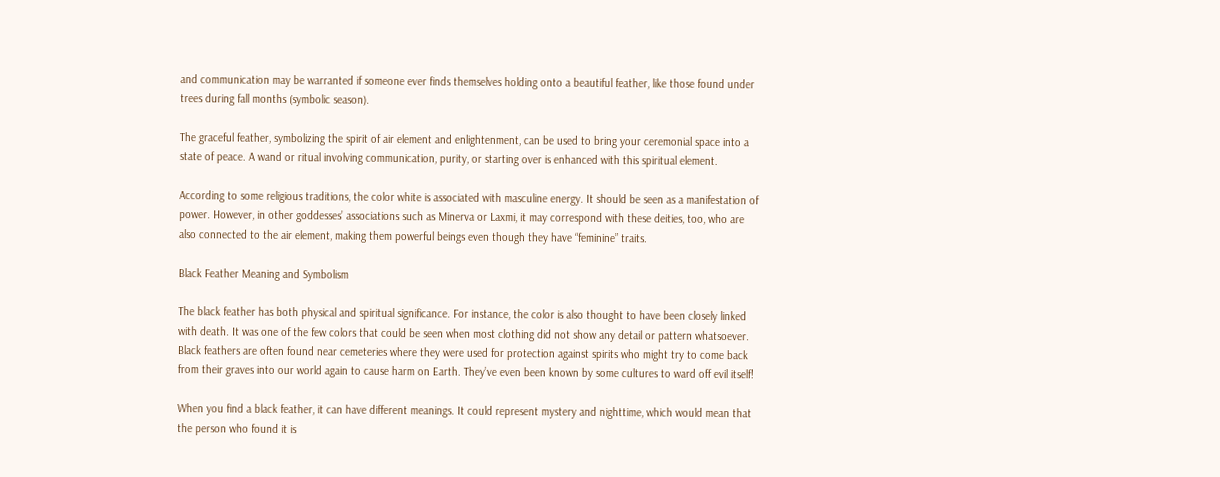and communication may be warranted if someone ever finds themselves holding onto a beautiful feather, like those found under trees during fall months (symbolic season).

The graceful feather, symbolizing the spirit of air element and enlightenment, can be used to bring your ceremonial space into a state of peace. A wand or ritual involving communication, purity, or starting over is enhanced with this spiritual element.

According to some religious traditions, the color white is associated with masculine energy. It should be seen as a manifestation of power. However, in other goddesses’ associations such as Minerva or Laxmi, it may correspond with these deities, too, who are also connected to the air element, making them powerful beings even though they have “feminine” traits.

Black Feather Meaning and Symbolism

The black feather has both physical and spiritual significance. For instance, the color is also thought to have been closely linked with death. It was one of the few colors that could be seen when most clothing did not show any detail or pattern whatsoever. Black feathers are often found near cemeteries where they were used for protection against spirits who might try to come back from their graves into our world again to cause harm on Earth. They’ve even been known by some cultures to ward off evil itself!

When you find a black feather, it can have different meanings. It could represent mystery and nighttime, which would mean that the person who found it is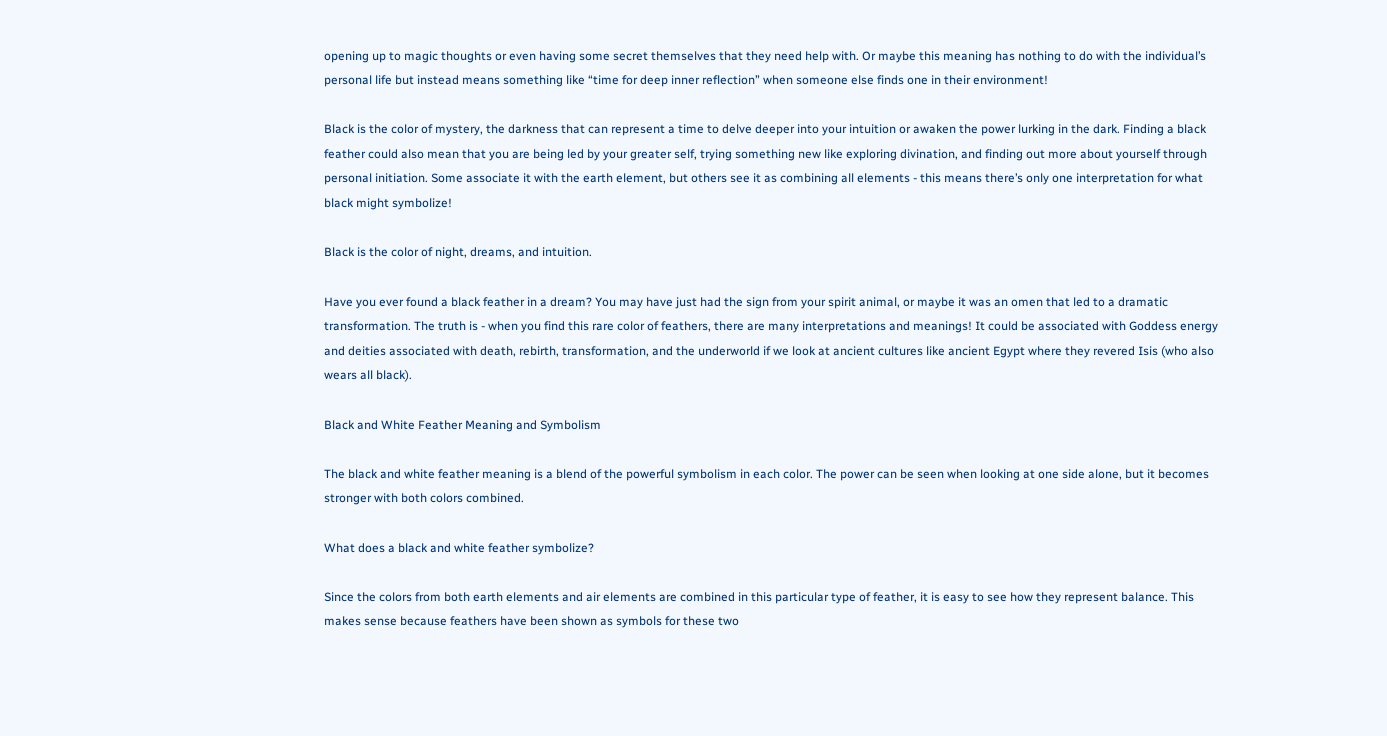opening up to magic thoughts or even having some secret themselves that they need help with. Or maybe this meaning has nothing to do with the individual’s personal life but instead means something like “time for deep inner reflection” when someone else finds one in their environment!

Black is the color of mystery, the darkness that can represent a time to delve deeper into your intuition or awaken the power lurking in the dark. Finding a black feather could also mean that you are being led by your greater self, trying something new like exploring divination, and finding out more about yourself through personal initiation. Some associate it with the earth element, but others see it as combining all elements - this means there’s only one interpretation for what black might symbolize!

Black is the color of night, dreams, and intuition.

Have you ever found a black feather in a dream? You may have just had the sign from your spirit animal, or maybe it was an omen that led to a dramatic transformation. The truth is - when you find this rare color of feathers, there are many interpretations and meanings! It could be associated with Goddess energy and deities associated with death, rebirth, transformation, and the underworld if we look at ancient cultures like ancient Egypt where they revered Isis (who also wears all black).

Black and White Feather Meaning and Symbolism

The black and white feather meaning is a blend of the powerful symbolism in each color. The power can be seen when looking at one side alone, but it becomes stronger with both colors combined.

What does a black and white feather symbolize?

Since the colors from both earth elements and air elements are combined in this particular type of feather, it is easy to see how they represent balance. This makes sense because feathers have been shown as symbols for these two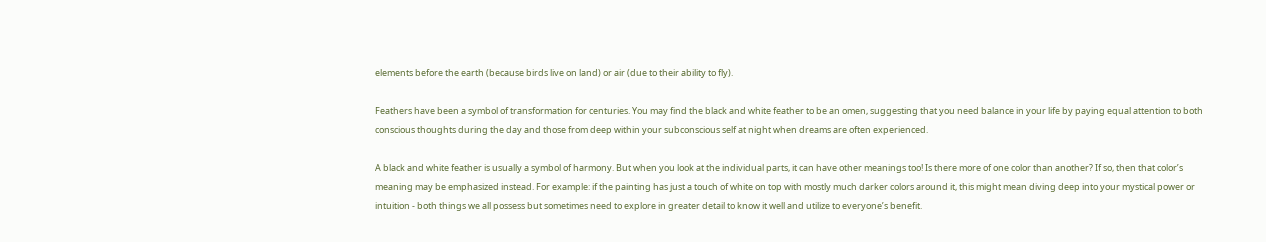elements before the earth (because birds live on land) or air (due to their ability to fly).

Feathers have been a symbol of transformation for centuries. You may find the black and white feather to be an omen, suggesting that you need balance in your life by paying equal attention to both conscious thoughts during the day and those from deep within your subconscious self at night when dreams are often experienced.

A black and white feather is usually a symbol of harmony. But when you look at the individual parts, it can have other meanings too! Is there more of one color than another? If so, then that color’s meaning may be emphasized instead. For example: if the painting has just a touch of white on top with mostly much darker colors around it, this might mean diving deep into your mystical power or intuition - both things we all possess but sometimes need to explore in greater detail to know it well and utilize to everyone’s benefit.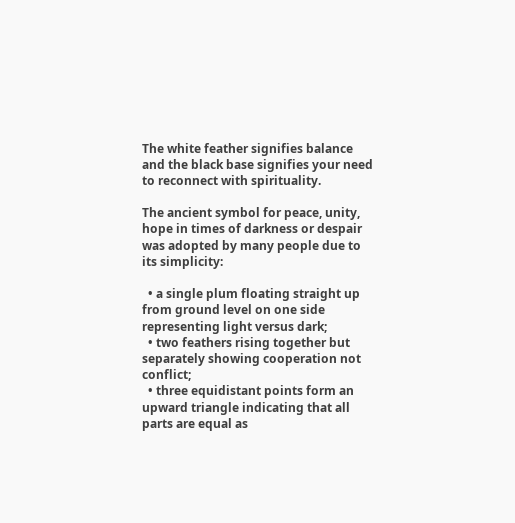The white feather signifies balance and the black base signifies your need to reconnect with spirituality.

The ancient symbol for peace, unity, hope in times of darkness or despair was adopted by many people due to its simplicity:

  • a single plum floating straight up from ground level on one side representing light versus dark;
  • two feathers rising together but separately showing cooperation not conflict;
  • three equidistant points form an upward triangle indicating that all parts are equal as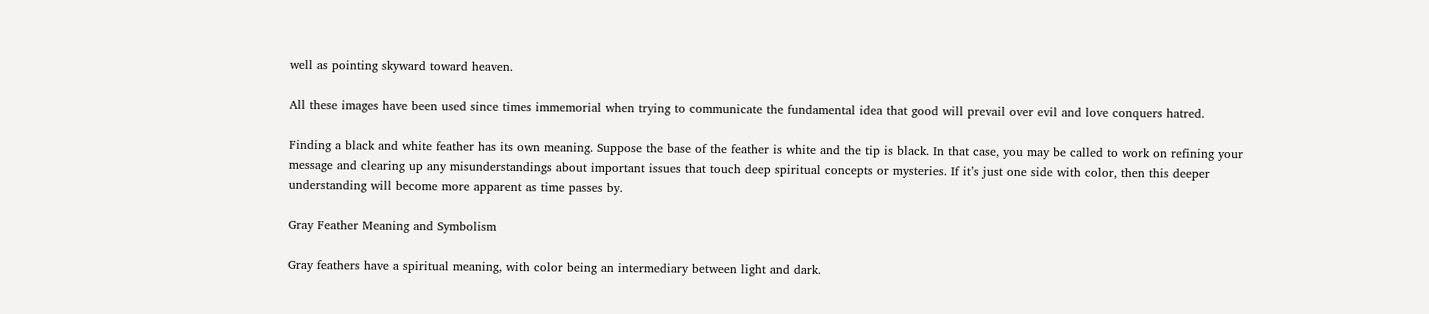well as pointing skyward toward heaven.

All these images have been used since times immemorial when trying to communicate the fundamental idea that good will prevail over evil and love conquers hatred.

Finding a black and white feather has its own meaning. Suppose the base of the feather is white and the tip is black. In that case, you may be called to work on refining your message and clearing up any misunderstandings about important issues that touch deep spiritual concepts or mysteries. If it’s just one side with color, then this deeper understanding will become more apparent as time passes by.

Gray Feather Meaning and Symbolism

Gray feathers have a spiritual meaning, with color being an intermediary between light and dark.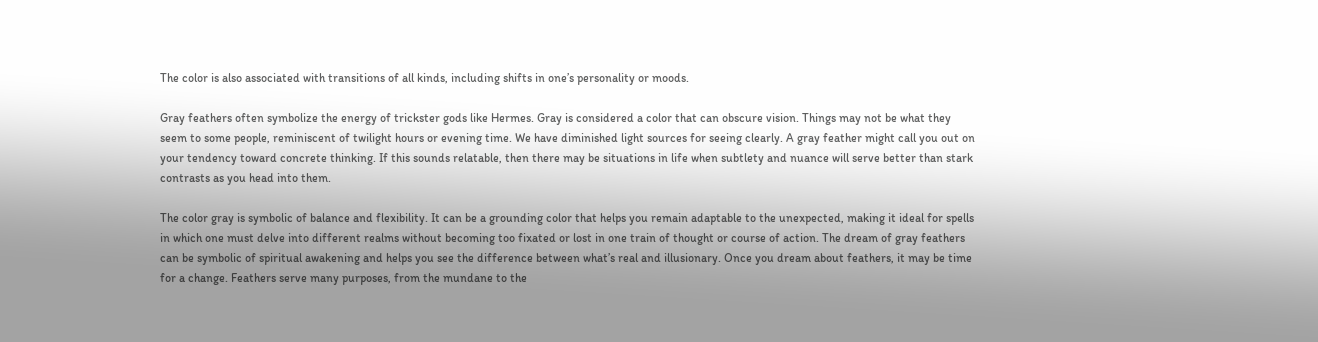The color is also associated with transitions of all kinds, including shifts in one’s personality or moods.

Gray feathers often symbolize the energy of trickster gods like Hermes. Gray is considered a color that can obscure vision. Things may not be what they seem to some people, reminiscent of twilight hours or evening time. We have diminished light sources for seeing clearly. A gray feather might call you out on your tendency toward concrete thinking. If this sounds relatable, then there may be situations in life when subtlety and nuance will serve better than stark contrasts as you head into them.

The color gray is symbolic of balance and flexibility. It can be a grounding color that helps you remain adaptable to the unexpected, making it ideal for spells in which one must delve into different realms without becoming too fixated or lost in one train of thought or course of action. The dream of gray feathers can be symbolic of spiritual awakening and helps you see the difference between what’s real and illusionary. Once you dream about feathers, it may be time for a change. Feathers serve many purposes, from the mundane to the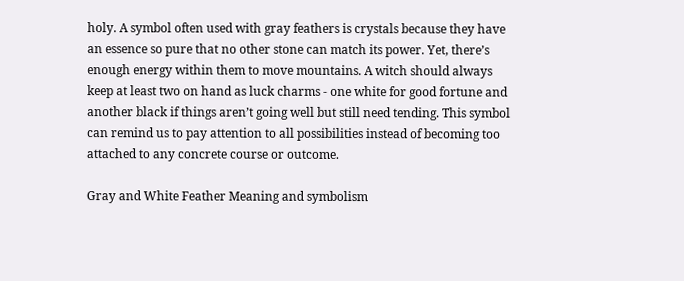holy. A symbol often used with gray feathers is crystals because they have an essence so pure that no other stone can match its power. Yet, there’s enough energy within them to move mountains. A witch should always keep at least two on hand as luck charms - one white for good fortune and another black if things aren’t going well but still need tending. This symbol can remind us to pay attention to all possibilities instead of becoming too attached to any concrete course or outcome.

Gray and White Feather Meaning and symbolism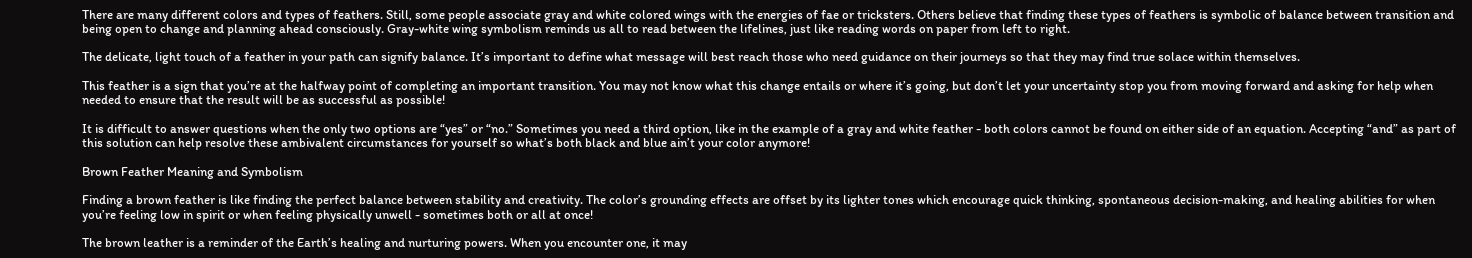There are many different colors and types of feathers. Still, some people associate gray and white colored wings with the energies of fae or tricksters. Others believe that finding these types of feathers is symbolic of balance between transition and being open to change and planning ahead consciously. Gray-white wing symbolism reminds us all to read between the lifelines, just like reading words on paper from left to right.

The delicate, light touch of a feather in your path can signify balance. It’s important to define what message will best reach those who need guidance on their journeys so that they may find true solace within themselves.

This feather is a sign that you’re at the halfway point of completing an important transition. You may not know what this change entails or where it’s going, but don’t let your uncertainty stop you from moving forward and asking for help when needed to ensure that the result will be as successful as possible!

It is difficult to answer questions when the only two options are “yes” or “no.” Sometimes you need a third option, like in the example of a gray and white feather - both colors cannot be found on either side of an equation. Accepting “and” as part of this solution can help resolve these ambivalent circumstances for yourself so what’s both black and blue ain’t your color anymore!

Brown Feather Meaning and Symbolism

Finding a brown feather is like finding the perfect balance between stability and creativity. The color’s grounding effects are offset by its lighter tones which encourage quick thinking, spontaneous decision-making, and healing abilities for when you’re feeling low in spirit or when feeling physically unwell - sometimes both or all at once!

The brown leather is a reminder of the Earth’s healing and nurturing powers. When you encounter one, it may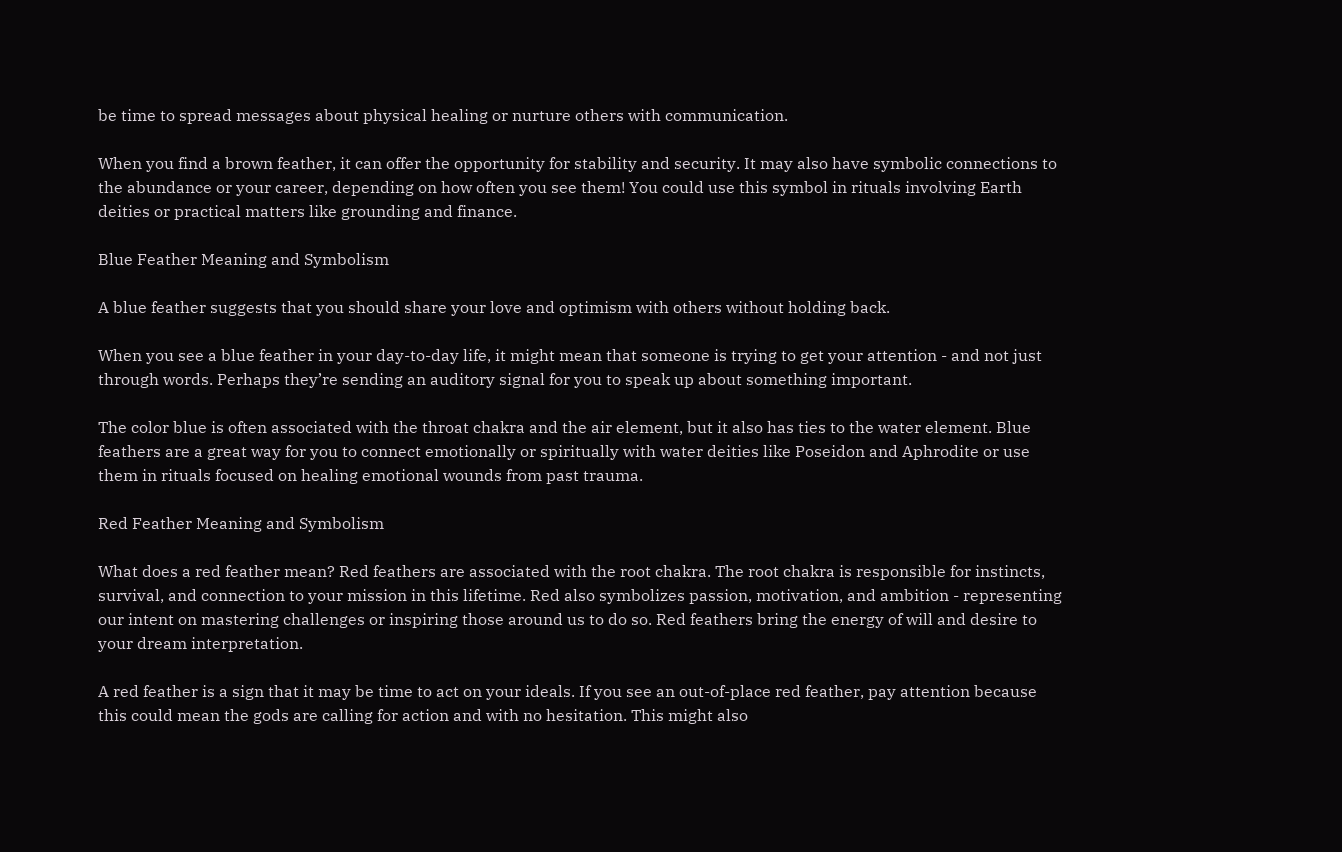be time to spread messages about physical healing or nurture others with communication.

When you find a brown feather, it can offer the opportunity for stability and security. It may also have symbolic connections to the abundance or your career, depending on how often you see them! You could use this symbol in rituals involving Earth deities or practical matters like grounding and finance.

Blue Feather Meaning and Symbolism

A blue feather suggests that you should share your love and optimism with others without holding back.

When you see a blue feather in your day-to-day life, it might mean that someone is trying to get your attention - and not just through words. Perhaps they’re sending an auditory signal for you to speak up about something important.

The color blue is often associated with the throat chakra and the air element, but it also has ties to the water element. Blue feathers are a great way for you to connect emotionally or spiritually with water deities like Poseidon and Aphrodite or use them in rituals focused on healing emotional wounds from past trauma.

Red Feather Meaning and Symbolism

What does a red feather mean? Red feathers are associated with the root chakra. The root chakra is responsible for instincts, survival, and connection to your mission in this lifetime. Red also symbolizes passion, motivation, and ambition - representing our intent on mastering challenges or inspiring those around us to do so. Red feathers bring the energy of will and desire to your dream interpretation.

A red feather is a sign that it may be time to act on your ideals. If you see an out-of-place red feather, pay attention because this could mean the gods are calling for action and with no hesitation. This might also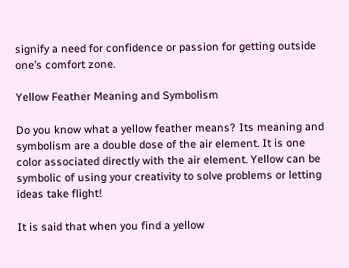signify a need for confidence or passion for getting outside one’s comfort zone.

Yellow Feather Meaning and Symbolism

Do you know what a yellow feather means? Its meaning and symbolism are a double dose of the air element. It is one color associated directly with the air element. Yellow can be symbolic of using your creativity to solve problems or letting ideas take flight!

It is said that when you find a yellow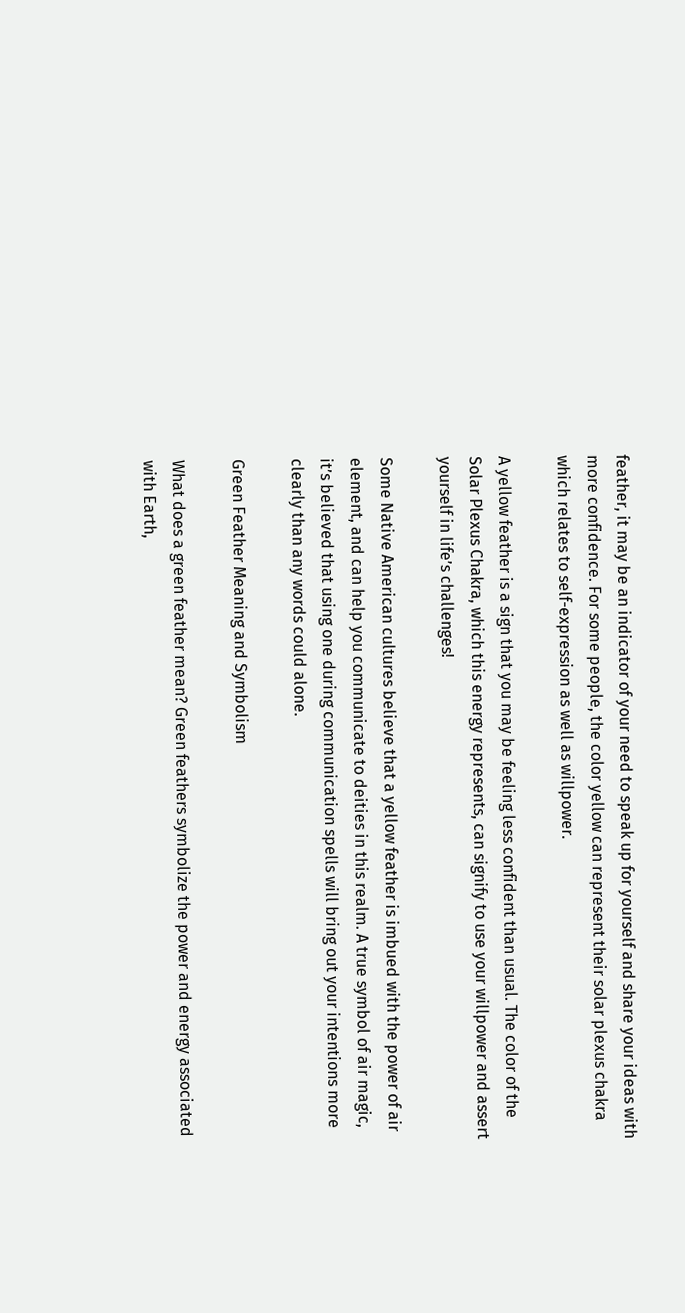feather, it may be an indicator of your need to speak up for yourself and share your ideas with more confidence. For some people, the color yellow can represent their solar plexus chakra which relates to self-expression as well as willpower.

A yellow feather is a sign that you may be feeling less confident than usual. The color of the Solar Plexus Chakra, which this energy represents, can signify to use your willpower and assert yourself in life’s challenges!

Some Native American cultures believe that a yellow feather is imbued with the power of air element, and can help you communicate to deities in this realm. A true symbol of air magic, it’s believed that using one during communication spells will bring out your intentions more clearly than any words could alone.

Green Feather Meaning and Symbolism

What does a green feather mean? Green feathers symbolize the power and energy associated with Earth,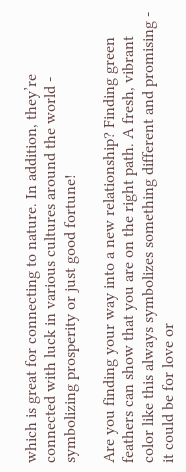which is great for connecting to nature. In addition, they’re connected with luck in various cultures around the world - symbolizing prosperity or just good fortune!

Are you finding your way into a new relationship? Finding green feathers can show that you are on the right path. A fresh, vibrant color like this always symbolizes something different and promising - it could be for love or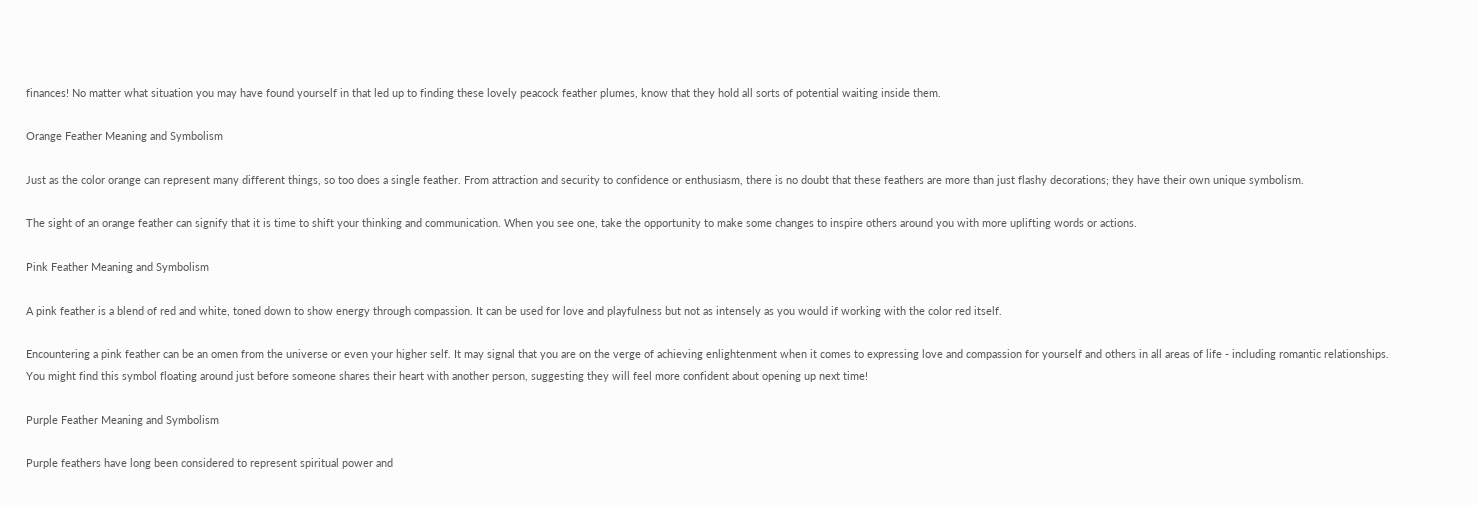finances! No matter what situation you may have found yourself in that led up to finding these lovely peacock feather plumes, know that they hold all sorts of potential waiting inside them.

Orange Feather Meaning and Symbolism

Just as the color orange can represent many different things, so too does a single feather. From attraction and security to confidence or enthusiasm, there is no doubt that these feathers are more than just flashy decorations; they have their own unique symbolism.

The sight of an orange feather can signify that it is time to shift your thinking and communication. When you see one, take the opportunity to make some changes to inspire others around you with more uplifting words or actions.

Pink Feather Meaning and Symbolism

A pink feather is a blend of red and white, toned down to show energy through compassion. It can be used for love and playfulness but not as intensely as you would if working with the color red itself.

Encountering a pink feather can be an omen from the universe or even your higher self. It may signal that you are on the verge of achieving enlightenment when it comes to expressing love and compassion for yourself and others in all areas of life - including romantic relationships. You might find this symbol floating around just before someone shares their heart with another person, suggesting they will feel more confident about opening up next time!

Purple Feather Meaning and Symbolism

Purple feathers have long been considered to represent spiritual power and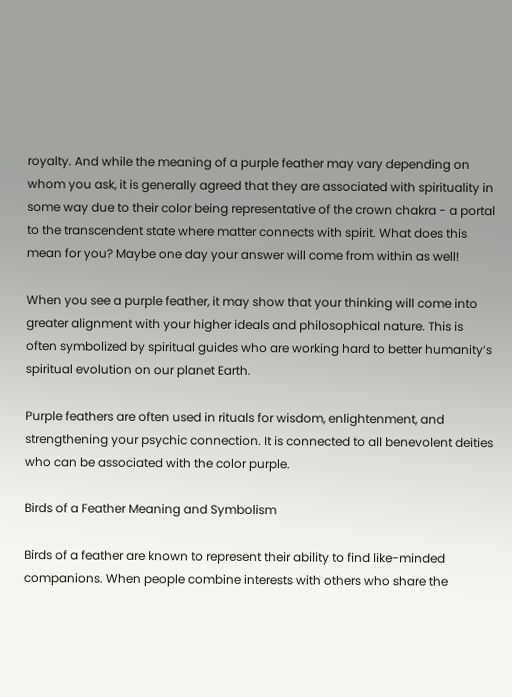royalty. And while the meaning of a purple feather may vary depending on whom you ask, it is generally agreed that they are associated with spirituality in some way due to their color being representative of the crown chakra - a portal to the transcendent state where matter connects with spirit. What does this mean for you? Maybe one day your answer will come from within as well!

When you see a purple feather, it may show that your thinking will come into greater alignment with your higher ideals and philosophical nature. This is often symbolized by spiritual guides who are working hard to better humanity’s spiritual evolution on our planet Earth.

Purple feathers are often used in rituals for wisdom, enlightenment, and strengthening your psychic connection. It is connected to all benevolent deities who can be associated with the color purple.

Birds of a Feather Meaning and Symbolism

Birds of a feather are known to represent their ability to find like-minded companions. When people combine interests with others who share the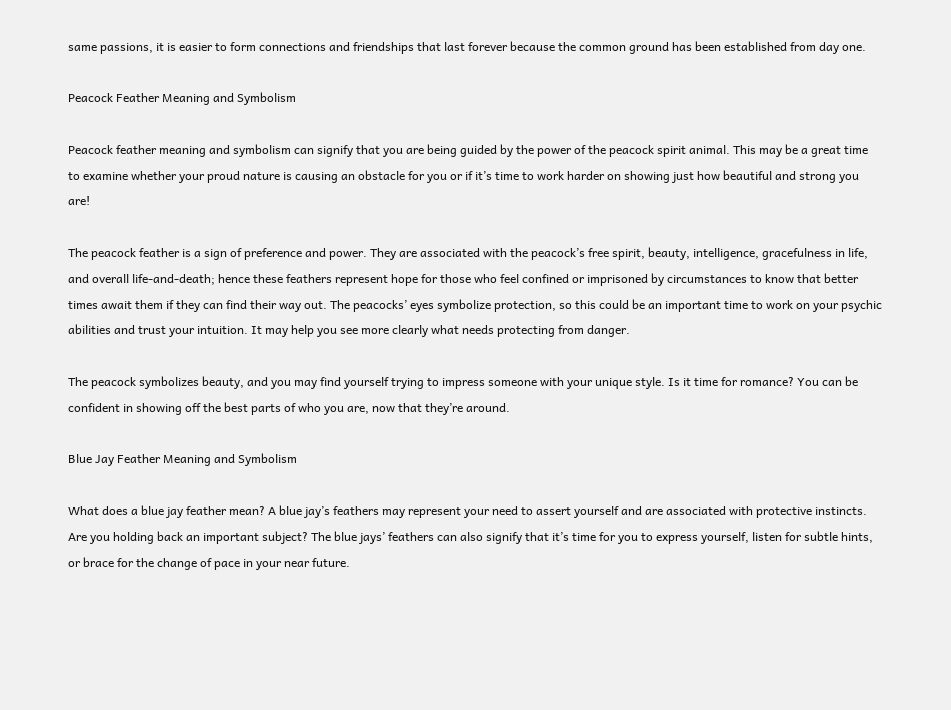same passions, it is easier to form connections and friendships that last forever because the common ground has been established from day one.

Peacock Feather Meaning and Symbolism

Peacock feather meaning and symbolism can signify that you are being guided by the power of the peacock spirit animal. This may be a great time to examine whether your proud nature is causing an obstacle for you or if it’s time to work harder on showing just how beautiful and strong you are!

The peacock feather is a sign of preference and power. They are associated with the peacock’s free spirit, beauty, intelligence, gracefulness in life, and overall life-and-death; hence these feathers represent hope for those who feel confined or imprisoned by circumstances to know that better times await them if they can find their way out. The peacocks’ eyes symbolize protection, so this could be an important time to work on your psychic abilities and trust your intuition. It may help you see more clearly what needs protecting from danger.

The peacock symbolizes beauty, and you may find yourself trying to impress someone with your unique style. Is it time for romance? You can be confident in showing off the best parts of who you are, now that they’re around.

Blue Jay Feather Meaning and Symbolism

What does a blue jay feather mean? A blue jay’s feathers may represent your need to assert yourself and are associated with protective instincts. Are you holding back an important subject? The blue jays’ feathers can also signify that it’s time for you to express yourself, listen for subtle hints, or brace for the change of pace in your near future.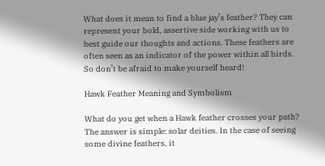What does it mean to find a blue jay’s feather? They can represent your bold, assertive side working with us to best guide our thoughts and actions. These feathers are often seen as an indicator of the power within all birds. So don’t be afraid to make yourself heard!

Hawk Feather Meaning and Symbolism

What do you get when a Hawk feather crosses your path? The answer is simple: solar deities. In the case of seeing some divine feathers, it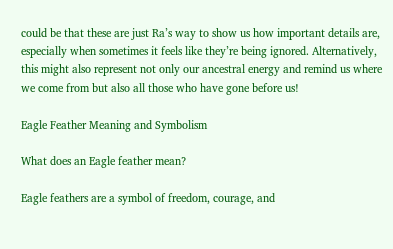could be that these are just Ra’s way to show us how important details are, especially when sometimes it feels like they’re being ignored. Alternatively, this might also represent not only our ancestral energy and remind us where we come from but also all those who have gone before us!

Eagle Feather Meaning and Symbolism

What does an Eagle feather mean?

Eagle feathers are a symbol of freedom, courage, and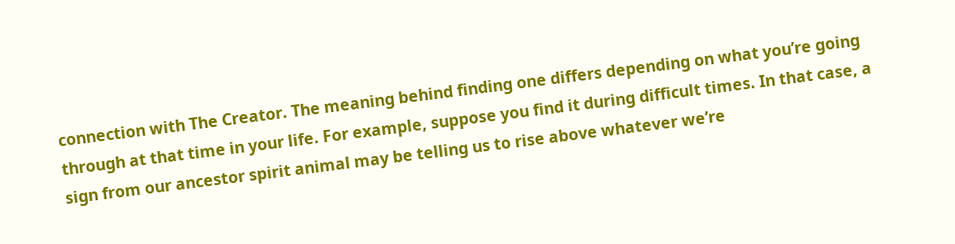connection with The Creator. The meaning behind finding one differs depending on what you’re going through at that time in your life. For example, suppose you find it during difficult times. In that case, a sign from our ancestor spirit animal may be telling us to rise above whatever we’re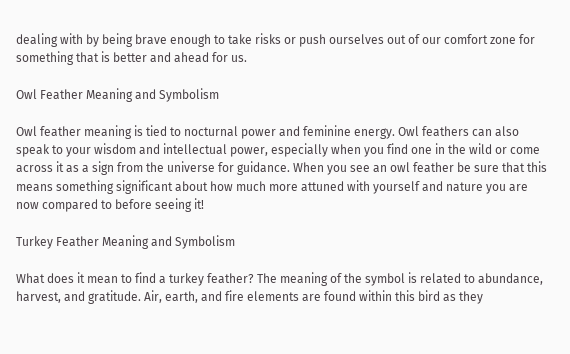dealing with by being brave enough to take risks or push ourselves out of our comfort zone for something that is better and ahead for us.

Owl Feather Meaning and Symbolism

Owl feather meaning is tied to nocturnal power and feminine energy. Owl feathers can also speak to your wisdom and intellectual power, especially when you find one in the wild or come across it as a sign from the universe for guidance. When you see an owl feather be sure that this means something significant about how much more attuned with yourself and nature you are now compared to before seeing it!

Turkey Feather Meaning and Symbolism

What does it mean to find a turkey feather? The meaning of the symbol is related to abundance, harvest, and gratitude. Air, earth, and fire elements are found within this bird as they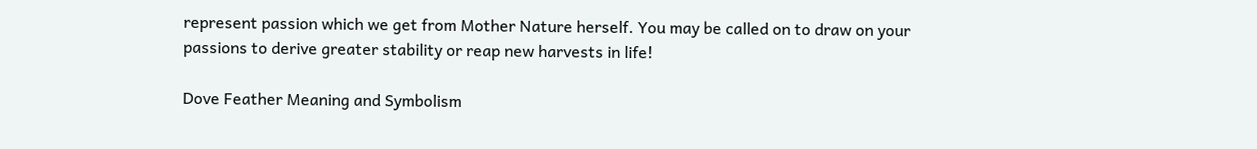represent passion which we get from Mother Nature herself. You may be called on to draw on your passions to derive greater stability or reap new harvests in life!

Dove Feather Meaning and Symbolism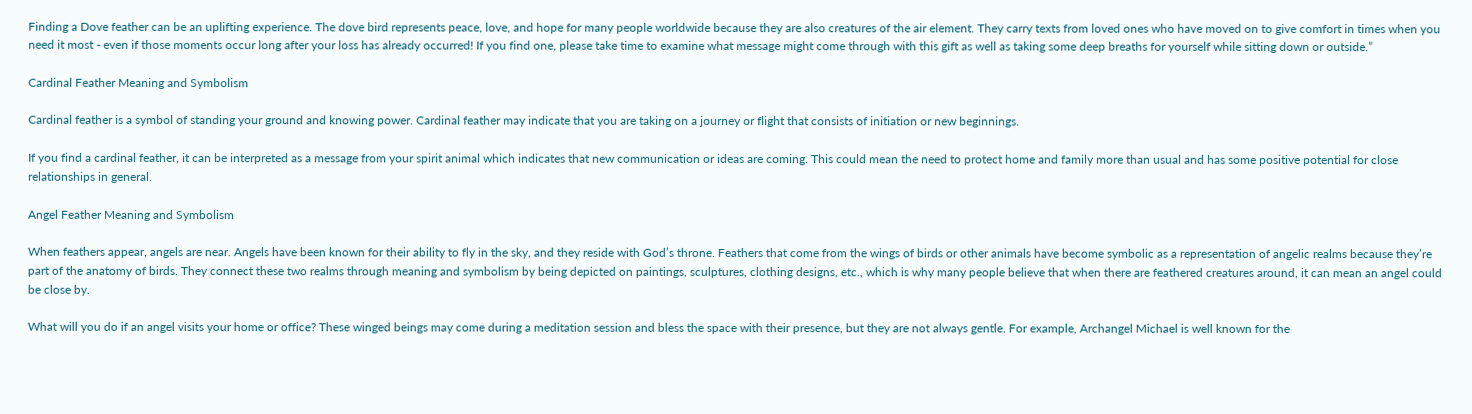Finding a Dove feather can be an uplifting experience. The dove bird represents peace, love, and hope for many people worldwide because they are also creatures of the air element. They carry texts from loved ones who have moved on to give comfort in times when you need it most - even if those moments occur long after your loss has already occurred! If you find one, please take time to examine what message might come through with this gift as well as taking some deep breaths for yourself while sitting down or outside.”

Cardinal Feather Meaning and Symbolism

Cardinal feather is a symbol of standing your ground and knowing power. Cardinal feather may indicate that you are taking on a journey or flight that consists of initiation or new beginnings.

If you find a cardinal feather, it can be interpreted as a message from your spirit animal which indicates that new communication or ideas are coming. This could mean the need to protect home and family more than usual and has some positive potential for close relationships in general.

Angel Feather Meaning and Symbolism

When feathers appear, angels are near. Angels have been known for their ability to fly in the sky, and they reside with God’s throne. Feathers that come from the wings of birds or other animals have become symbolic as a representation of angelic realms because they’re part of the anatomy of birds. They connect these two realms through meaning and symbolism by being depicted on paintings, sculptures, clothing designs, etc., which is why many people believe that when there are feathered creatures around, it can mean an angel could be close by.

What will you do if an angel visits your home or office? These winged beings may come during a meditation session and bless the space with their presence, but they are not always gentle. For example, Archangel Michael is well known for the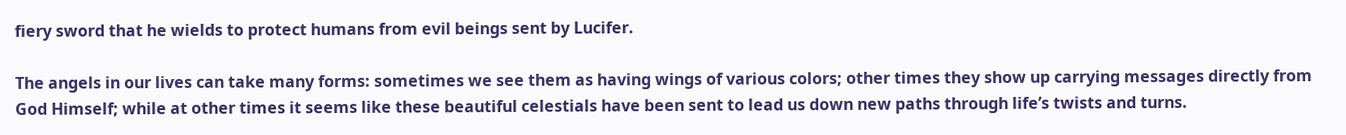fiery sword that he wields to protect humans from evil beings sent by Lucifer.

The angels in our lives can take many forms: sometimes we see them as having wings of various colors; other times they show up carrying messages directly from God Himself; while at other times it seems like these beautiful celestials have been sent to lead us down new paths through life’s twists and turns.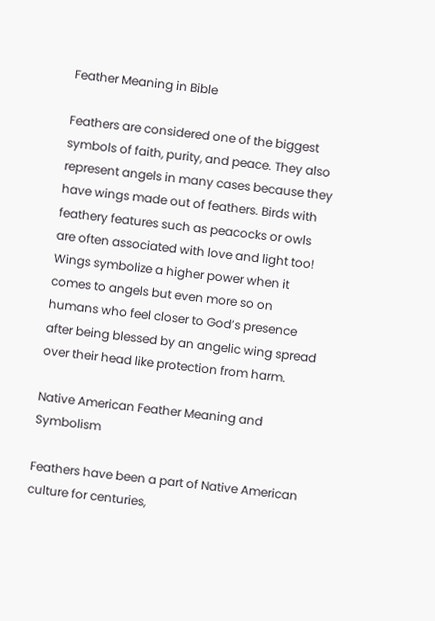Feather Meaning in Bible

Feathers are considered one of the biggest symbols of faith, purity, and peace. They also represent angels in many cases because they have wings made out of feathers. Birds with feathery features such as peacocks or owls are often associated with love and light too! Wings symbolize a higher power when it comes to angels but even more so on humans who feel closer to God’s presence after being blessed by an angelic wing spread over their head like protection from harm.

Native American Feather Meaning and Symbolism

Feathers have been a part of Native American culture for centuries,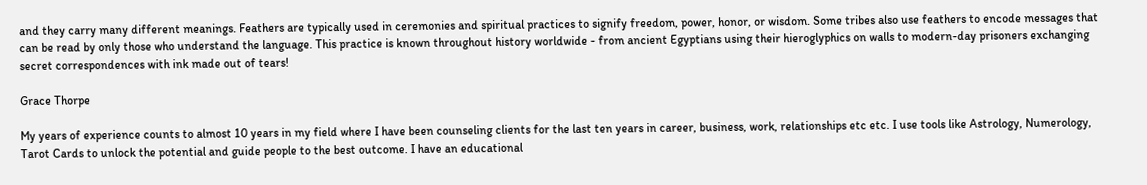and they carry many different meanings. Feathers are typically used in ceremonies and spiritual practices to signify freedom, power, honor, or wisdom. Some tribes also use feathers to encode messages that can be read by only those who understand the language. This practice is known throughout history worldwide - from ancient Egyptians using their hieroglyphics on walls to modern-day prisoners exchanging secret correspondences with ink made out of tears!

Grace Thorpe

My years of experience counts to almost 10 years in my field where I have been counseling clients for the last ten years in career, business, work, relationships etc etc. I use tools like Astrology, Numerology, Tarot Cards to unlock the potential and guide people to the best outcome. I have an educational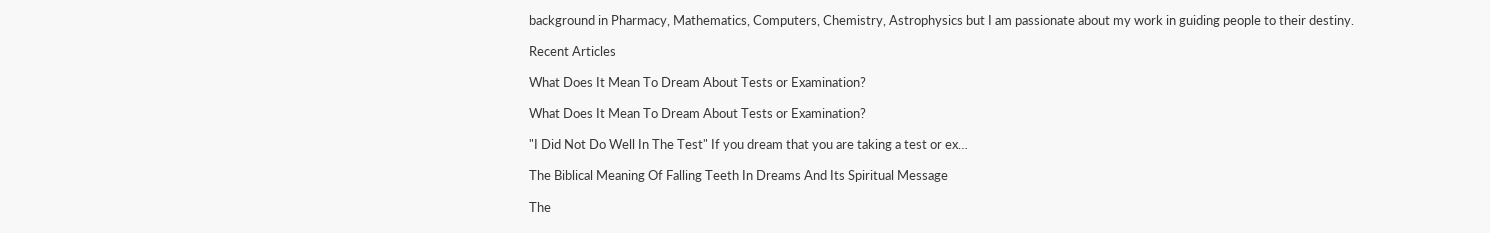background in Pharmacy, Mathematics, Computers, Chemistry, Astrophysics but I am passionate about my work in guiding people to their destiny.

Recent Articles

What Does It Mean To Dream About Tests or Examination?

What Does It Mean To Dream About Tests or Examination?

"I Did Not Do Well In The Test" If you dream that you are taking a test or ex…

The Biblical Meaning Of Falling Teeth In Dreams And Its Spiritual Message

The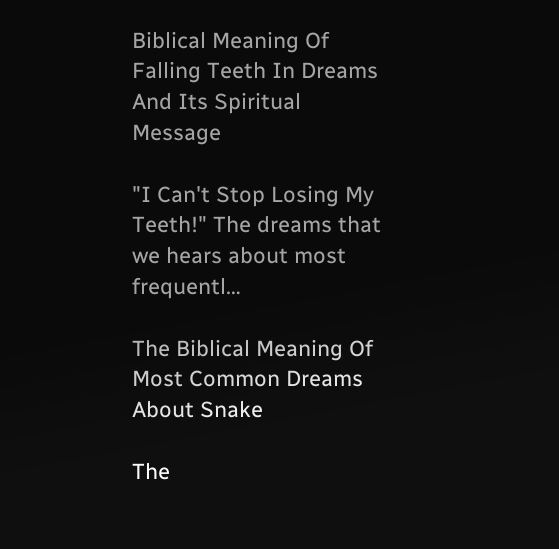Biblical Meaning Of Falling Teeth In Dreams And Its Spiritual Message

"I Can't Stop Losing My Teeth!" The dreams that we hears about most frequentl…

The Biblical Meaning Of Most Common Dreams About Snake

The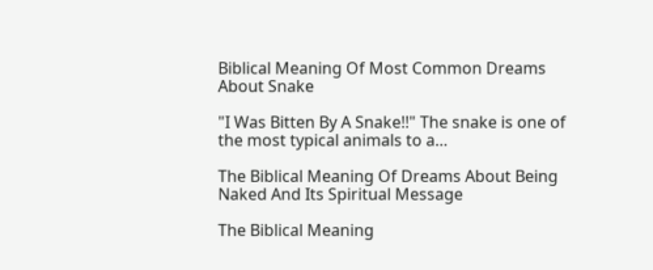Biblical Meaning Of Most Common Dreams About Snake

"I Was Bitten By A Snake!!" The snake is one of the most typical animals to a…

The Biblical Meaning Of Dreams About Being Naked And Its Spiritual Message

The Biblical Meaning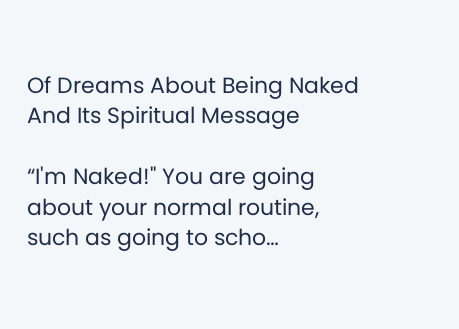Of Dreams About Being Naked And Its Spiritual Message

“I'm Naked!" You are going about your normal routine, such as going to scho…